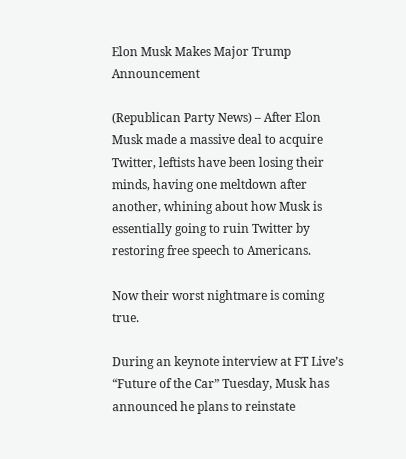Elon Musk Makes Major Trump Announcement

(Republican Party News) – After Elon Musk made a massive deal to acquire Twitter, leftists have been losing their minds, having one meltdown after another, whining about how Musk is essentially going to ruin Twitter by restoring free speech to Americans.

Now their worst nightmare is coming true.

During an keynote interview at FT Live’s “Future of the Car” Tuesday, Musk has announced he plans to reinstate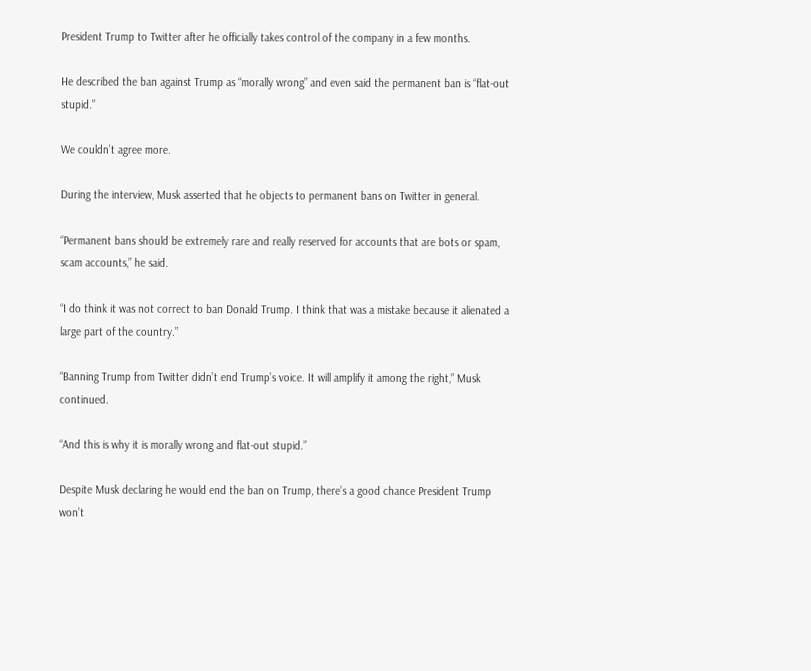President Trump to Twitter after he officially takes control of the company in a few months.

He described the ban against Trump as “morally wrong” and even said the permanent ban is “flat-out stupid.”

We couldn’t agree more.

During the interview, Musk asserted that he objects to permanent bans on Twitter in general.

“Permanent bans should be extremely rare and really reserved for accounts that are bots or spam, scam accounts,” he said.

“I do think it was not correct to ban Donald Trump. I think that was a mistake because it alienated a large part of the country.”

“Banning Trump from Twitter didn’t end Trump’s voice. It will amplify it among the right,” Musk continued.

“And this is why it is morally wrong and flat-out stupid.”

Despite Musk declaring he would end the ban on Trump, there’s a good chance President Trump won’t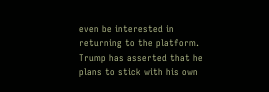even be interested in returning to the platform. Trump has asserted that he plans to stick with his own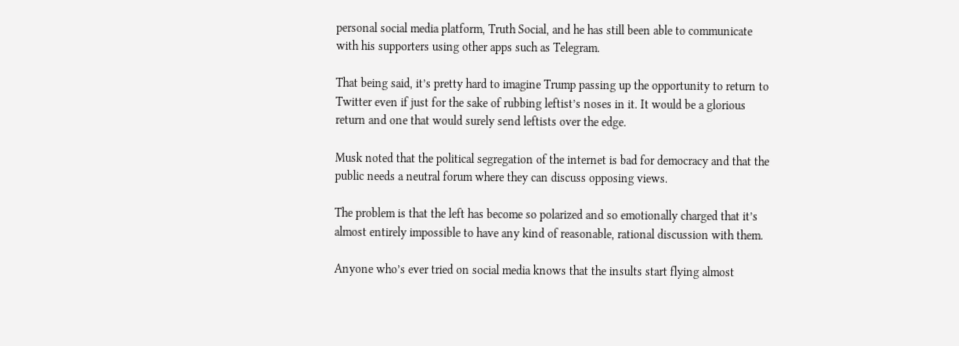personal social media platform, Truth Social, and he has still been able to communicate with his supporters using other apps such as Telegram.

That being said, it’s pretty hard to imagine Trump passing up the opportunity to return to Twitter even if just for the sake of rubbing leftist’s noses in it. It would be a glorious return and one that would surely send leftists over the edge.

Musk noted that the political segregation of the internet is bad for democracy and that the public needs a neutral forum where they can discuss opposing views.

The problem is that the left has become so polarized and so emotionally charged that it’s almost entirely impossible to have any kind of reasonable, rational discussion with them.

Anyone who’s ever tried on social media knows that the insults start flying almost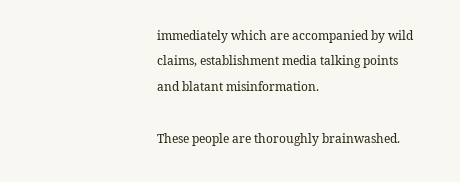immediately which are accompanied by wild claims, establishment media talking points and blatant misinformation.

These people are thoroughly brainwashed.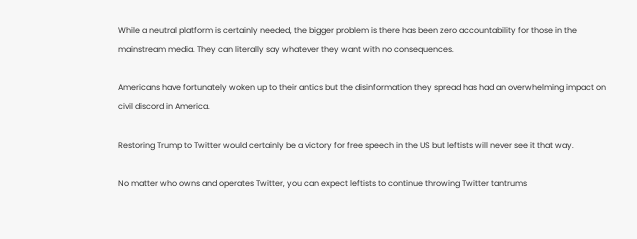While a neutral platform is certainly needed, the bigger problem is there has been zero accountability for those in the mainstream media. They can literally say whatever they want with no consequences.

Americans have fortunately woken up to their antics but the disinformation they spread has had an overwhelming impact on civil discord in America.

Restoring Trump to Twitter would certainly be a victory for free speech in the US but leftists will never see it that way.

No matter who owns and operates Twitter, you can expect leftists to continue throwing Twitter tantrums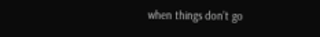when things don’t go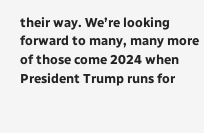their way. We’re looking forward to many, many more of those come 2024 when President Trump runs for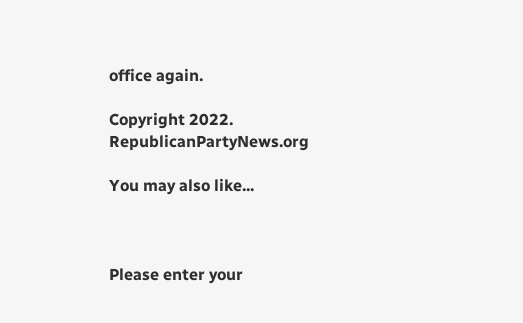office again.

Copyright 2022. RepublicanPartyNews.org

You may also like...



Please enter your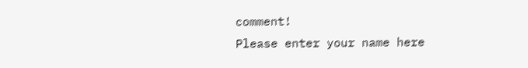comment!
Please enter your name here